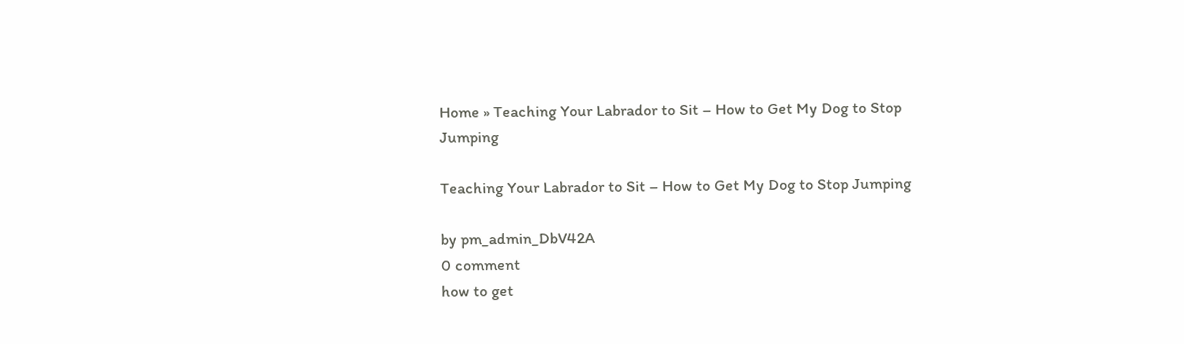Home » Teaching Your Labrador to Sit – How to Get My Dog to Stop Jumping

Teaching Your Labrador to Sit – How to Get My Dog to Stop Jumping

by pm_admin_DbV42A
0 comment
how to get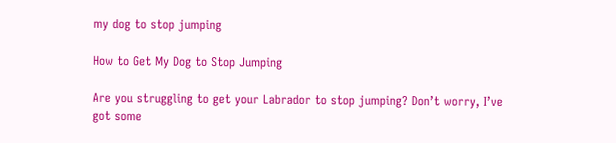my dog to stop jumping

How to Get My Dog to Stop Jumping

Are you struggling to get your Labrador to stop jumping? Don’t worry, I’ve got some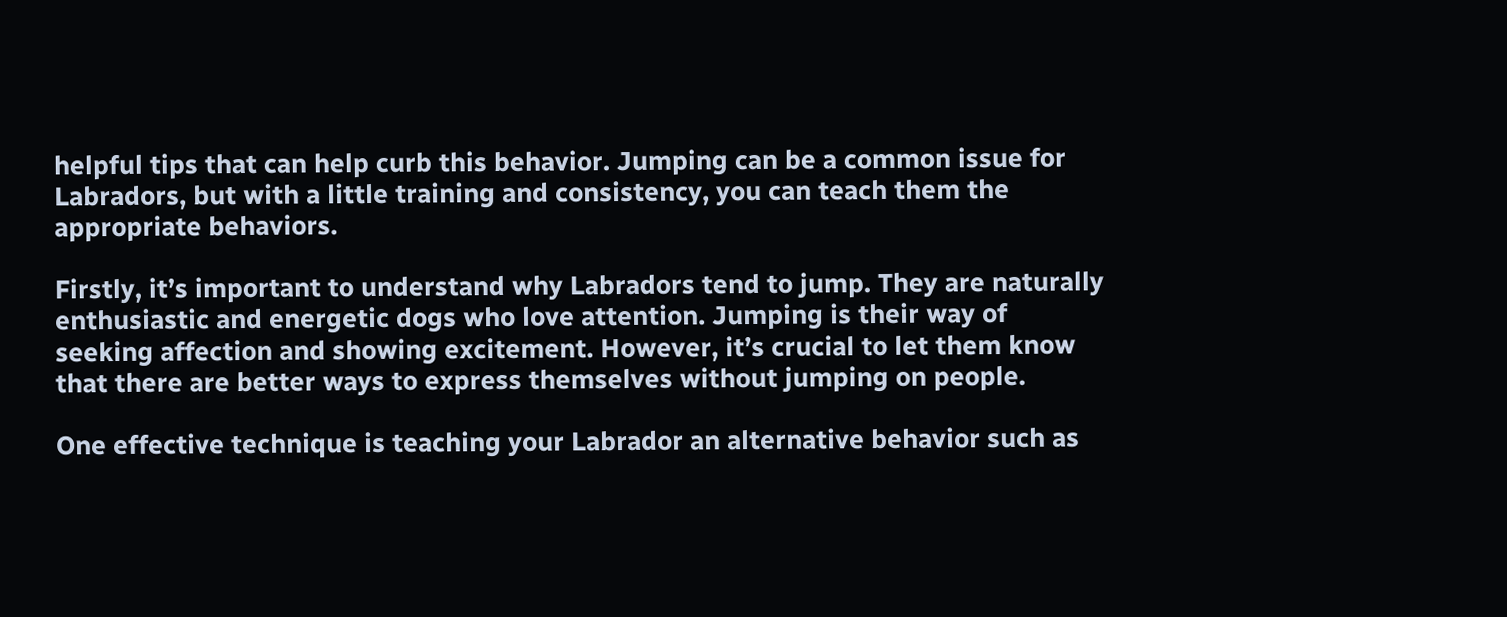helpful tips that can help curb this behavior. Jumping can be a common issue for Labradors, but with a little training and consistency, you can teach them the appropriate behaviors.

Firstly, it’s important to understand why Labradors tend to jump. They are naturally enthusiastic and energetic dogs who love attention. Jumping is their way of seeking affection and showing excitement. However, it’s crucial to let them know that there are better ways to express themselves without jumping on people.

One effective technique is teaching your Labrador an alternative behavior such as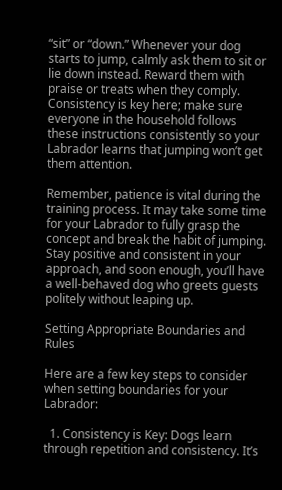“sit” or “down.” Whenever your dog starts to jump, calmly ask them to sit or lie down instead. Reward them with praise or treats when they comply. Consistency is key here; make sure everyone in the household follows these instructions consistently so your Labrador learns that jumping won’t get them attention.

Remember, patience is vital during the training process. It may take some time for your Labrador to fully grasp the concept and break the habit of jumping. Stay positive and consistent in your approach, and soon enough, you’ll have a well-behaved dog who greets guests politely without leaping up.

Setting Appropriate Boundaries and Rules

Here are a few key steps to consider when setting boundaries for your Labrador:

  1. Consistency is Key: Dogs learn through repetition and consistency. It’s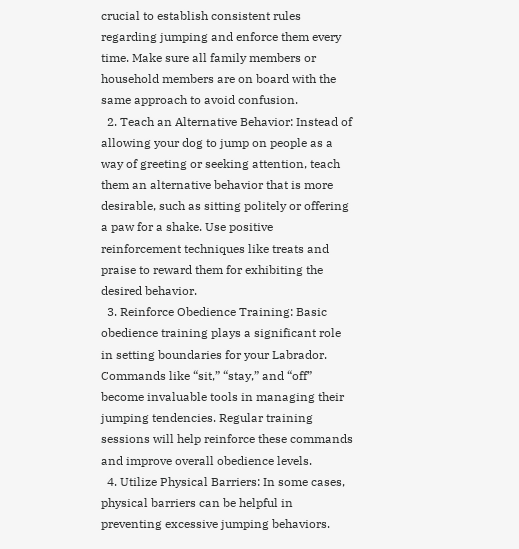crucial to establish consistent rules regarding jumping and enforce them every time. Make sure all family members or household members are on board with the same approach to avoid confusion.
  2. Teach an Alternative Behavior: Instead of allowing your dog to jump on people as a way of greeting or seeking attention, teach them an alternative behavior that is more desirable, such as sitting politely or offering a paw for a shake. Use positive reinforcement techniques like treats and praise to reward them for exhibiting the desired behavior.
  3. Reinforce Obedience Training: Basic obedience training plays a significant role in setting boundaries for your Labrador. Commands like “sit,” “stay,” and “off” become invaluable tools in managing their jumping tendencies. Regular training sessions will help reinforce these commands and improve overall obedience levels.
  4. Utilize Physical Barriers: In some cases, physical barriers can be helpful in preventing excessive jumping behaviors.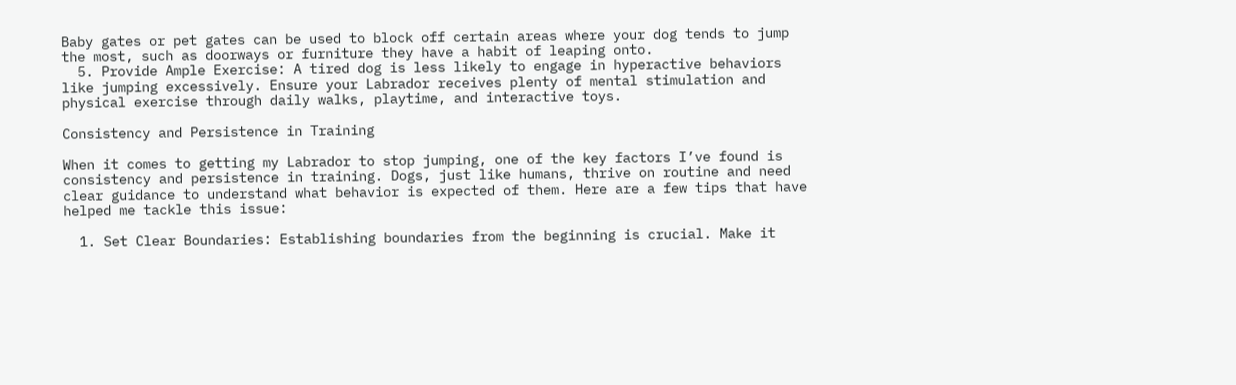Baby gates or pet gates can be used to block off certain areas where your dog tends to jump the most, such as doorways or furniture they have a habit of leaping onto.
  5. Provide Ample Exercise: A tired dog is less likely to engage in hyperactive behaviors like jumping excessively. Ensure your Labrador receives plenty of mental stimulation and physical exercise through daily walks, playtime, and interactive toys.

Consistency and Persistence in Training

When it comes to getting my Labrador to stop jumping, one of the key factors I’ve found is consistency and persistence in training. Dogs, just like humans, thrive on routine and need clear guidance to understand what behavior is expected of them. Here are a few tips that have helped me tackle this issue:

  1. Set Clear Boundaries: Establishing boundaries from the beginning is crucial. Make it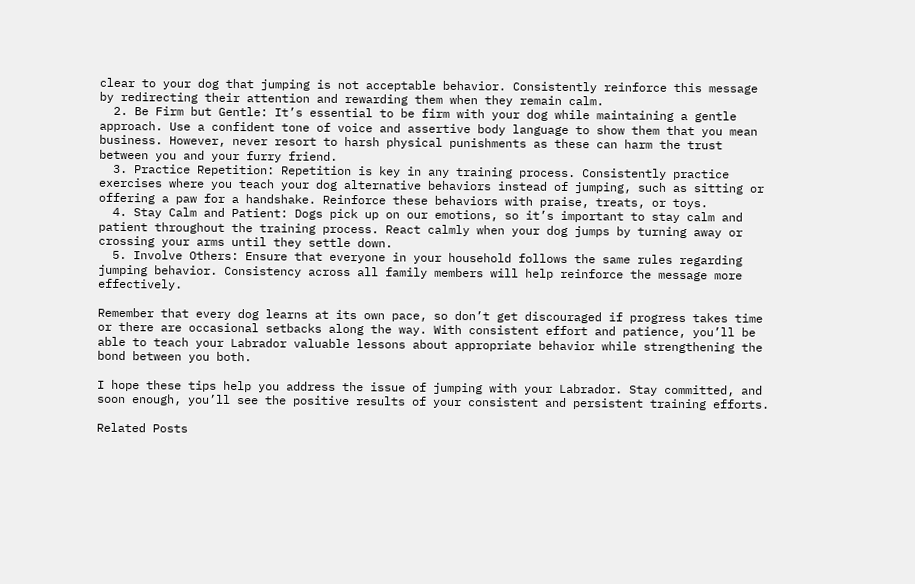clear to your dog that jumping is not acceptable behavior. Consistently reinforce this message by redirecting their attention and rewarding them when they remain calm.
  2. Be Firm but Gentle: It’s essential to be firm with your dog while maintaining a gentle approach. Use a confident tone of voice and assertive body language to show them that you mean business. However, never resort to harsh physical punishments as these can harm the trust between you and your furry friend.
  3. Practice Repetition: Repetition is key in any training process. Consistently practice exercises where you teach your dog alternative behaviors instead of jumping, such as sitting or offering a paw for a handshake. Reinforce these behaviors with praise, treats, or toys.
  4. Stay Calm and Patient: Dogs pick up on our emotions, so it’s important to stay calm and patient throughout the training process. React calmly when your dog jumps by turning away or crossing your arms until they settle down.
  5. Involve Others: Ensure that everyone in your household follows the same rules regarding jumping behavior. Consistency across all family members will help reinforce the message more effectively.

Remember that every dog learns at its own pace, so don’t get discouraged if progress takes time or there are occasional setbacks along the way. With consistent effort and patience, you’ll be able to teach your Labrador valuable lessons about appropriate behavior while strengthening the bond between you both.

I hope these tips help you address the issue of jumping with your Labrador. Stay committed, and soon enough, you’ll see the positive results of your consistent and persistent training efforts.

Related Posts